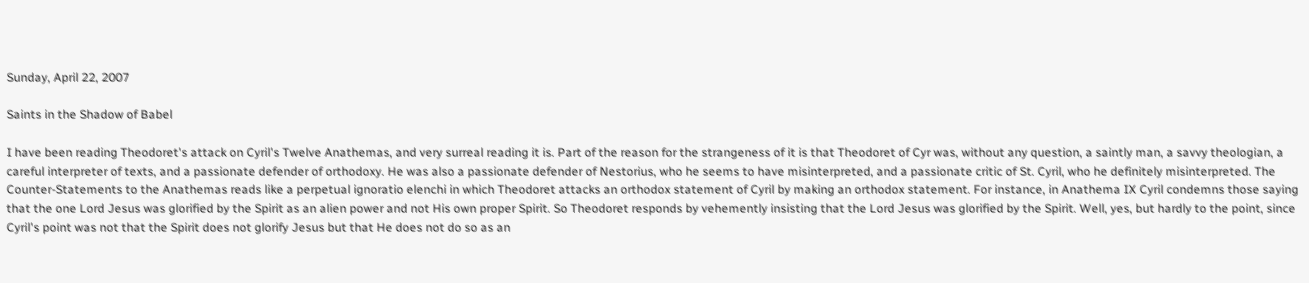Sunday, April 22, 2007

Saints in the Shadow of Babel

I have been reading Theodoret's attack on Cyril's Twelve Anathemas, and very surreal reading it is. Part of the reason for the strangeness of it is that Theodoret of Cyr was, without any question, a saintly man, a savvy theologian, a careful interpreter of texts, and a passionate defender of orthodoxy. He was also a passionate defender of Nestorius, who he seems to have misinterpreted, and a passionate critic of St. Cyril, who he definitely misinterpreted. The Counter-Statements to the Anathemas reads like a perpetual ignoratio elenchi in which Theodoret attacks an orthodox statement of Cyril by making an orthodox statement. For instance, in Anathema IX Cyril condemns those saying that the one Lord Jesus was glorified by the Spirit as an alien power and not His own proper Spirit. So Theodoret responds by vehemently insisting that the Lord Jesus was glorified by the Spirit. Well, yes, but hardly to the point, since Cyril's point was not that the Spirit does not glorify Jesus but that He does not do so as an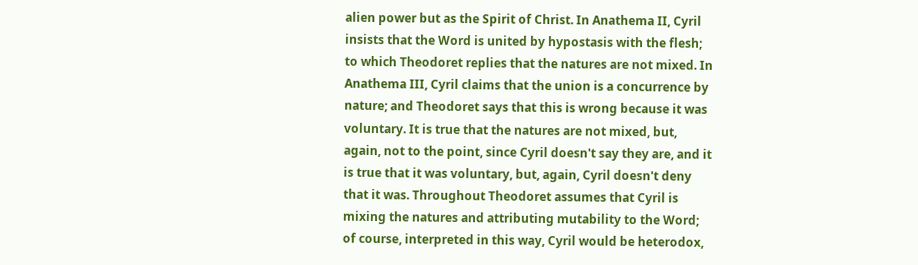alien power but as the Spirit of Christ. In Anathema II, Cyril insists that the Word is united by hypostasis with the flesh; to which Theodoret replies that the natures are not mixed. In Anathema III, Cyril claims that the union is a concurrence by nature; and Theodoret says that this is wrong because it was voluntary. It is true that the natures are not mixed, but, again, not to the point, since Cyril doesn't say they are, and it is true that it was voluntary, but, again, Cyril doesn't deny that it was. Throughout Theodoret assumes that Cyril is mixing the natures and attributing mutability to the Word; of course, interpreted in this way, Cyril would be heterodox,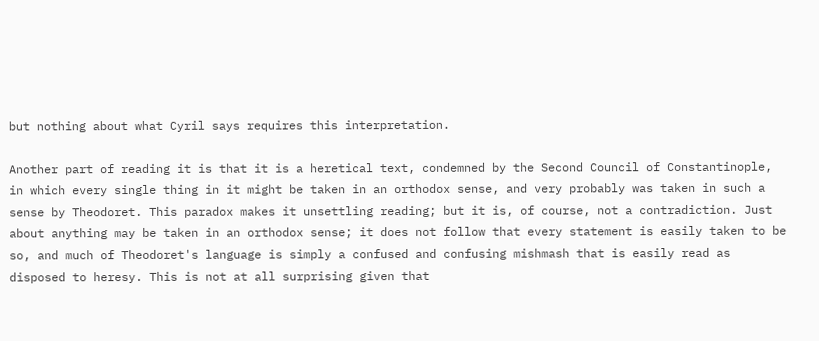but nothing about what Cyril says requires this interpretation.

Another part of reading it is that it is a heretical text, condemned by the Second Council of Constantinople, in which every single thing in it might be taken in an orthodox sense, and very probably was taken in such a sense by Theodoret. This paradox makes it unsettling reading; but it is, of course, not a contradiction. Just about anything may be taken in an orthodox sense; it does not follow that every statement is easily taken to be so, and much of Theodoret's language is simply a confused and confusing mishmash that is easily read as disposed to heresy. This is not at all surprising given that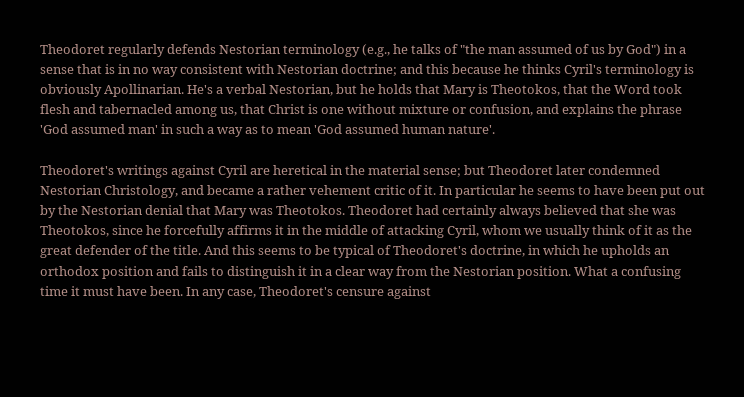Theodoret regularly defends Nestorian terminology (e.g., he talks of "the man assumed of us by God") in a sense that is in no way consistent with Nestorian doctrine; and this because he thinks Cyril's terminology is obviously Apollinarian. He's a verbal Nestorian, but he holds that Mary is Theotokos, that the Word took flesh and tabernacled among us, that Christ is one without mixture or confusion, and explains the phrase 'God assumed man' in such a way as to mean 'God assumed human nature'.

Theodoret's writings against Cyril are heretical in the material sense; but Theodoret later condemned Nestorian Christology, and became a rather vehement critic of it. In particular he seems to have been put out by the Nestorian denial that Mary was Theotokos. Theodoret had certainly always believed that she was Theotokos, since he forcefully affirms it in the middle of attacking Cyril, whom we usually think of it as the great defender of the title. And this seems to be typical of Theodoret's doctrine, in which he upholds an orthodox position and fails to distinguish it in a clear way from the Nestorian position. What a confusing time it must have been. In any case, Theodoret's censure against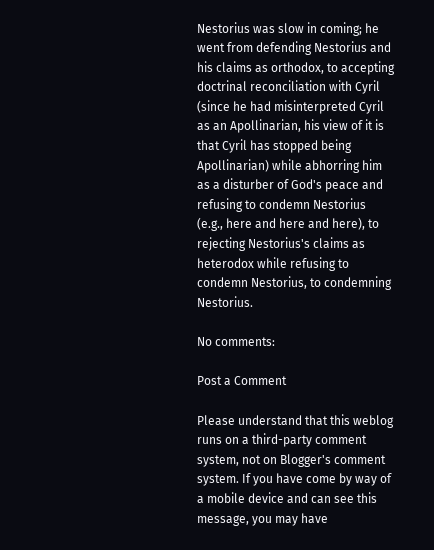Nestorius was slow in coming; he went from defending Nestorius and his claims as orthodox, to accepting doctrinal reconciliation with Cyril (since he had misinterpreted Cyril as an Apollinarian, his view of it is that Cyril has stopped being Apollinarian) while abhorring him as a disturber of God's peace and refusing to condemn Nestorius (e.g., here and here and here), to rejecting Nestorius's claims as heterodox while refusing to condemn Nestorius, to condemning Nestorius.

No comments:

Post a Comment

Please understand that this weblog runs on a third-party comment system, not on Blogger's comment system. If you have come by way of a mobile device and can see this message, you may have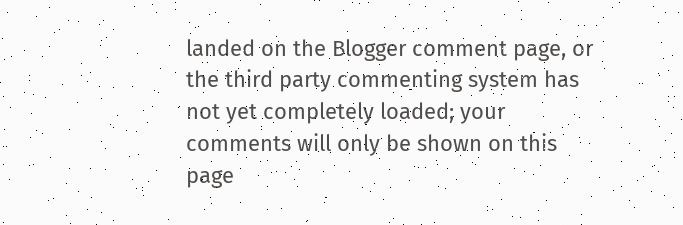landed on the Blogger comment page, or the third party commenting system has not yet completely loaded; your comments will only be shown on this page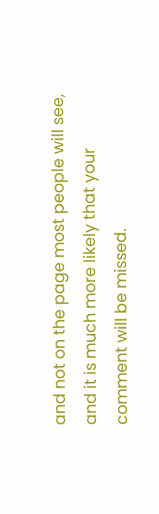and not on the page most people will see, and it is much more likely that your comment will be missed.